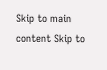Skip to main content Skip to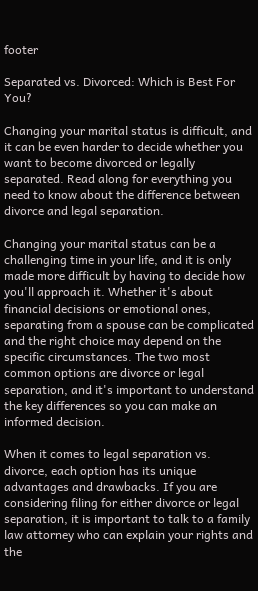footer

Separated vs. Divorced: Which is Best For You?

Changing your marital status is difficult, and it can be even harder to decide whether you want to become divorced or legally separated. Read along for everything you need to know about the difference between divorce and legal separation.

Changing your marital status can be a challenging time in your life, and it is only made more difficult by having to decide how you'll approach it. Whether it's about financial decisions or emotional ones, separating from a spouse can be complicated and the right choice may depend on the specific circumstances. The two most common options are divorce or legal separation, and it's important to understand the key differences so you can make an informed decision.

When it comes to legal separation vs. divorce, each option has its unique advantages and drawbacks. If you are considering filing for either divorce or legal separation, it is important to talk to a family law attorney who can explain your rights and the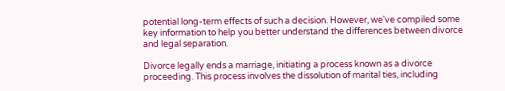potential long-term effects of such a decision. However, we've compiled some key information to help you better understand the differences between divorce and legal separation.

Divorce legally ends a marriage, initiating a process known as a divorce proceeding. This process involves the dissolution of marital ties, including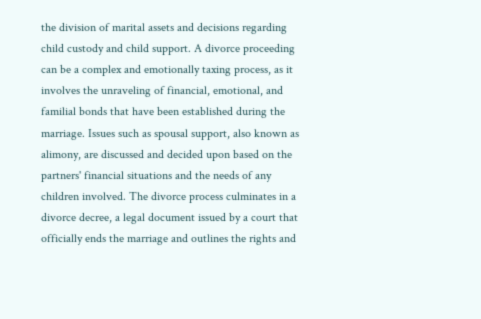the division of marital assets and decisions regarding child custody and child support. A divorce proceeding can be a complex and emotionally taxing process, as it involves the unraveling of financial, emotional, and familial bonds that have been established during the marriage. Issues such as spousal support, also known as alimony, are discussed and decided upon based on the partners' financial situations and the needs of any children involved. The divorce process culminates in a divorce decree, a legal document issued by a court that officially ends the marriage and outlines the rights and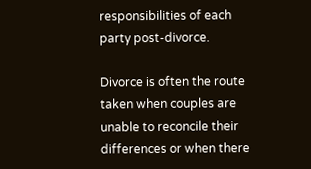responsibilities of each party post-divorce.

Divorce is often the route taken when couples are unable to reconcile their differences or when there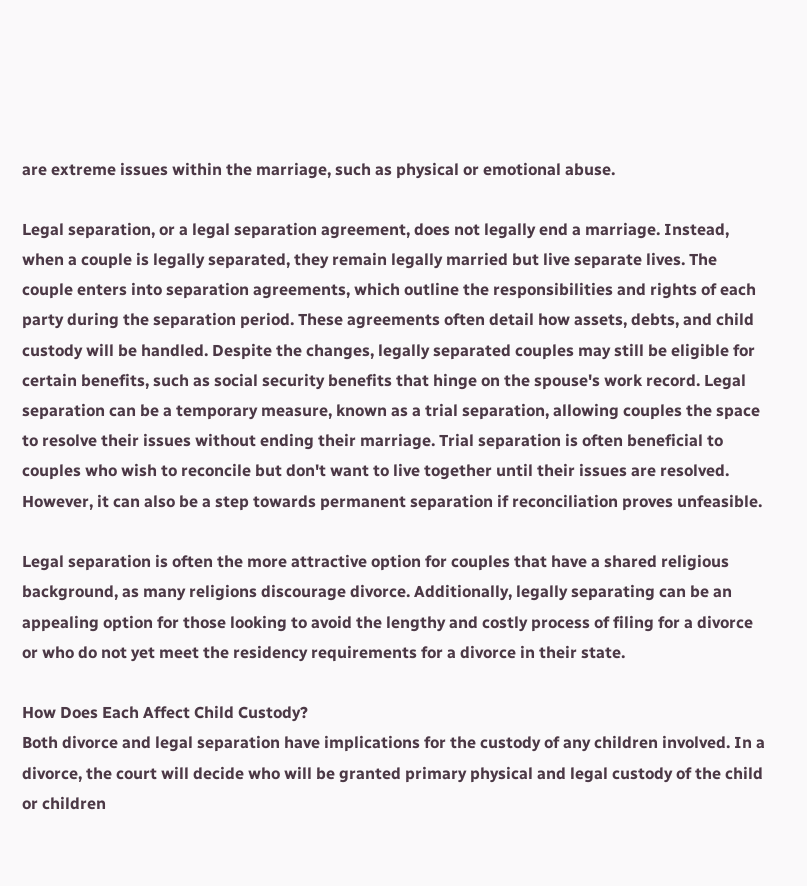are extreme issues within the marriage, such as physical or emotional abuse.

Legal separation, or a legal separation agreement, does not legally end a marriage. Instead, when a couple is legally separated, they remain legally married but live separate lives. The couple enters into separation agreements, which outline the responsibilities and rights of each party during the separation period. These agreements often detail how assets, debts, and child custody will be handled. Despite the changes, legally separated couples may still be eligible for certain benefits, such as social security benefits that hinge on the spouse's work record. Legal separation can be a temporary measure, known as a trial separation, allowing couples the space to resolve their issues without ending their marriage. Trial separation is often beneficial to couples who wish to reconcile but don't want to live together until their issues are resolved. However, it can also be a step towards permanent separation if reconciliation proves unfeasible.

Legal separation is often the more attractive option for couples that have a shared religious background, as many religions discourage divorce. Additionally, legally separating can be an appealing option for those looking to avoid the lengthy and costly process of filing for a divorce or who do not yet meet the residency requirements for a divorce in their state.

How Does Each Affect Child Custody?
Both divorce and legal separation have implications for the custody of any children involved. In a divorce, the court will decide who will be granted primary physical and legal custody of the child or children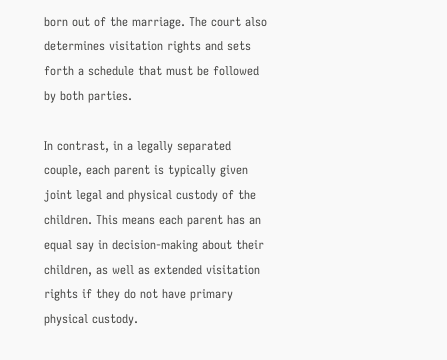born out of the marriage. The court also determines visitation rights and sets forth a schedule that must be followed by both parties.

In contrast, in a legally separated couple, each parent is typically given joint legal and physical custody of the children. This means each parent has an equal say in decision-making about their children, as well as extended visitation rights if they do not have primary physical custody.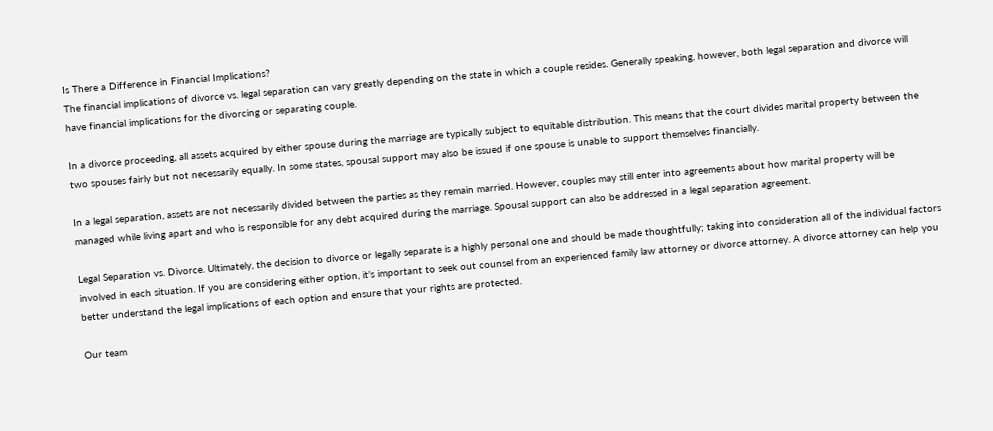Is There a Difference in Financial Implications?
The financial implications of divorce vs. legal separation can vary greatly depending on the state in which a couple resides. Generally speaking, however, both legal separation and divorce will have financial implications for the divorcing or separating couple.

In a divorce proceeding, all assets acquired by either spouse during the marriage are typically subject to equitable distribution. This means that the court divides marital property between the two spouses fairly but not necessarily equally. In some states, spousal support may also be issued if one spouse is unable to support themselves financially.

In a legal separation, assets are not necessarily divided between the parties as they remain married. However, couples may still enter into agreements about how marital property will be managed while living apart and who is responsible for any debt acquired during the marriage. Spousal support can also be addressed in a legal separation agreement.

Legal Separation vs. Divorce. Ultimately, the decision to divorce or legally separate is a highly personal one and should be made thoughtfully; taking into consideration all of the individual factors involved in each situation. If you are considering either option, it's important to seek out counsel from an experienced family law attorney or divorce attorney. A divorce attorney can help you better understand the legal implications of each option and ensure that your rights are protected.

Our team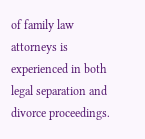of family law attorneys is experienced in both legal separation and divorce proceedings.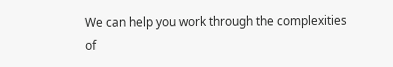We can help you work through the complexities of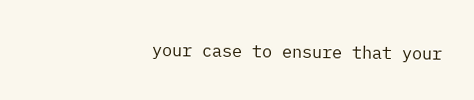your case to ensure that your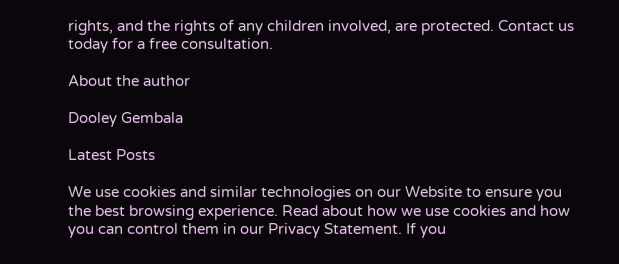rights, and the rights of any children involved, are protected. Contact us today for a free consultation.

About the author

Dooley Gembala

Latest Posts

We use cookies and similar technologies on our Website to ensure you the best browsing experience. Read about how we use cookies and how you can control them in our Privacy Statement. If you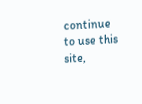continue to use this site,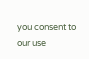you consent to our use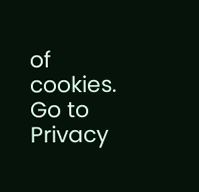of cookies. Go to Privacy